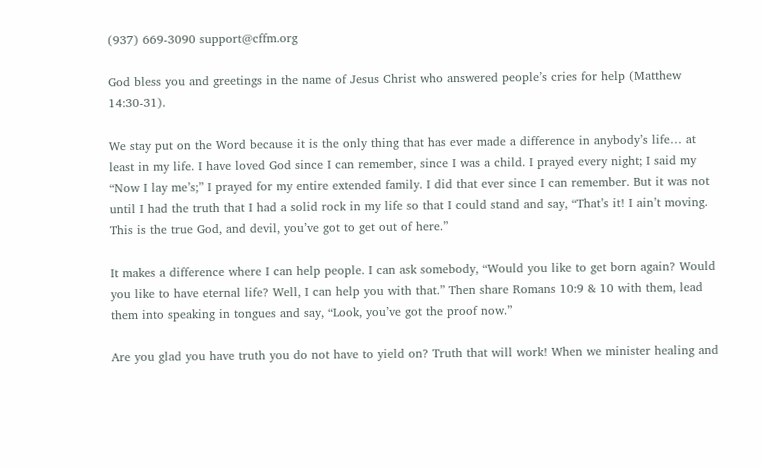(937) 669-3090 support@cffm.org

God bless you and greetings in the name of Jesus Christ who answered people’s cries for help (Matthew 14:30-31).

We stay put on the Word because it is the only thing that has ever made a difference in anybody’s life… at least in my life. I have loved God since I can remember, since I was a child. I prayed every night; I said my “Now I lay me’s;” I prayed for my entire extended family. I did that ever since I can remember. But it was not until I had the truth that I had a solid rock in my life so that I could stand and say, “That’s it! I ain’t moving. This is the true God, and devil, you’ve got to get out of here.”

It makes a difference where I can help people. I can ask somebody, “Would you like to get born again? Would you like to have eternal life? Well, I can help you with that.” Then share Romans 10:9 & 10 with them, lead them into speaking in tongues and say, “Look, you’ve got the proof now.”

Are you glad you have truth you do not have to yield on? Truth that will work! When we minister healing and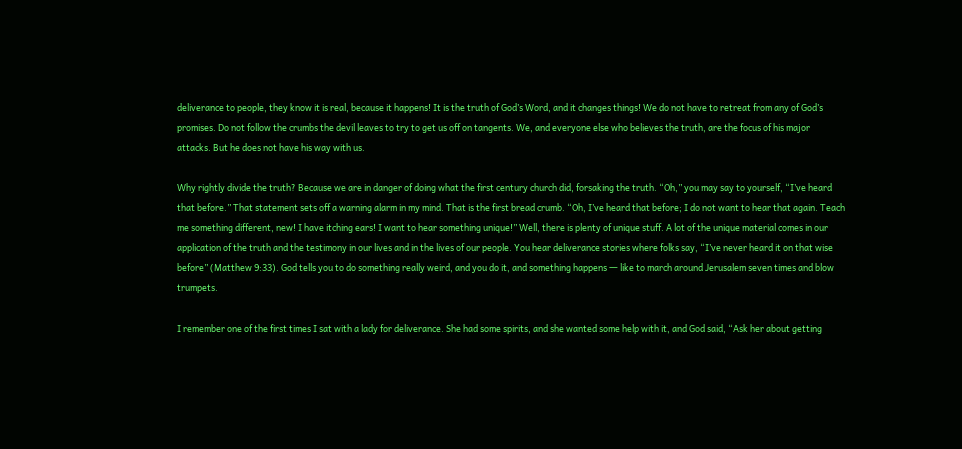deliverance to people, they know it is real, because it happens! It is the truth of God’s Word, and it changes things! We do not have to retreat from any of God’s promises. Do not follow the crumbs the devil leaves to try to get us off on tangents. We, and everyone else who believes the truth, are the focus of his major attacks. But he does not have his way with us.

Why rightly divide the truth? Because we are in danger of doing what the first century church did, forsaking the truth. “Oh,” you may say to yourself, “I’ve heard that before.” That statement sets off a warning alarm in my mind. That is the first bread crumb. “Oh, I’ve heard that before; I do not want to hear that again. Teach me something different, new! I have itching ears! I want to hear something unique!” Well, there is plenty of unique stuff. A lot of the unique material comes in our application of the truth and the testimony in our lives and in the lives of our people. You hear deliverance stories where folks say, “I’ve never heard it on that wise before” (Matthew 9:33). God tells you to do something really weird, and you do it, and something happens ― like to march around Jerusalem seven times and blow trumpets.

I remember one of the first times I sat with a lady for deliverance. She had some spirits, and she wanted some help with it, and God said, “Ask her about getting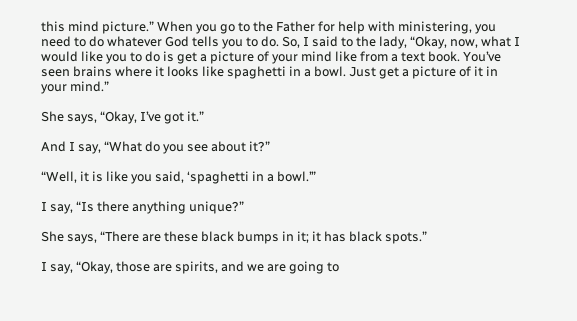this mind picture.” When you go to the Father for help with ministering, you need to do whatever God tells you to do. So, I said to the lady, “Okay, now, what I would like you to do is get a picture of your mind like from a text book. You’ve seen brains where it looks like spaghetti in a bowl. Just get a picture of it in your mind.”

She says, “Okay, I’ve got it.”

And I say, “What do you see about it?”

“Well, it is like you said, ‘spaghetti in a bowl.’”

I say, “Is there anything unique?”

She says, “There are these black bumps in it; it has black spots.”

I say, “Okay, those are spirits, and we are going to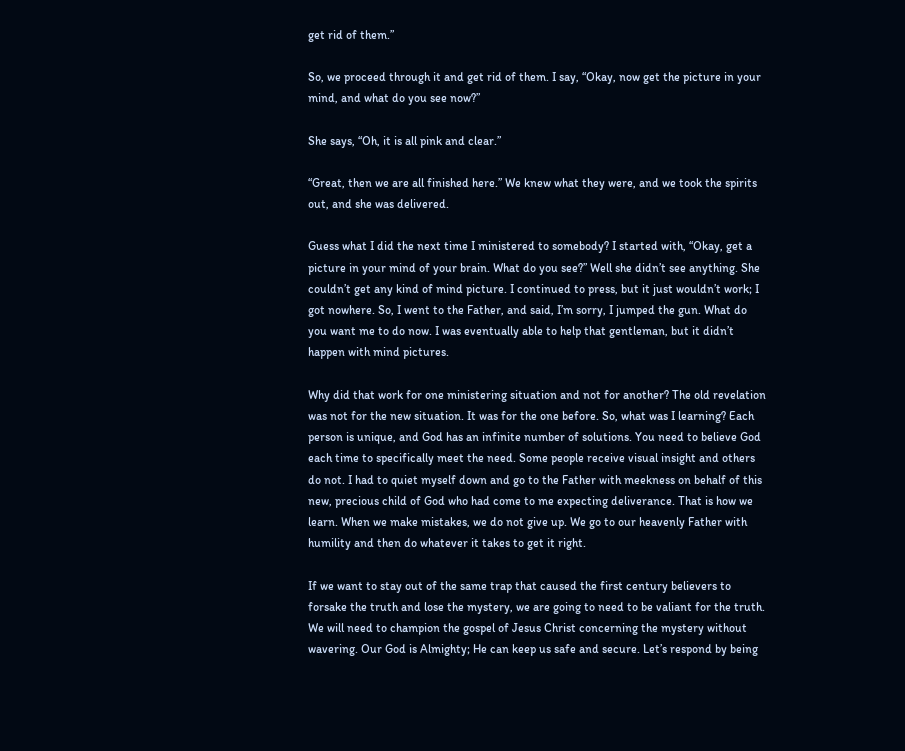get rid of them.”

So, we proceed through it and get rid of them. I say, “Okay, now get the picture in your mind, and what do you see now?”

She says, “Oh, it is all pink and clear.”

“Great, then we are all finished here.” We knew what they were, and we took the spirits out, and she was delivered.

Guess what I did the next time I ministered to somebody? I started with, “Okay, get a picture in your mind of your brain. What do you see?” Well she didn’t see anything. She couldn’t get any kind of mind picture. I continued to press, but it just wouldn’t work; I got nowhere. So, I went to the Father, and said, I’m sorry, I jumped the gun. What do you want me to do now. I was eventually able to help that gentleman, but it didn’t happen with mind pictures.

Why did that work for one ministering situation and not for another? The old revelation was not for the new situation. It was for the one before. So, what was I learning? Each person is unique, and God has an infinite number of solutions. You need to believe God each time to specifically meet the need. Some people receive visual insight and others do not. I had to quiet myself down and go to the Father with meekness on behalf of this new, precious child of God who had come to me expecting deliverance. That is how we learn. When we make mistakes, we do not give up. We go to our heavenly Father with humility and then do whatever it takes to get it right.

If we want to stay out of the same trap that caused the first century believers to forsake the truth and lose the mystery, we are going to need to be valiant for the truth. We will need to champion the gospel of Jesus Christ concerning the mystery without wavering. Our God is Almighty; He can keep us safe and secure. Let’s respond by being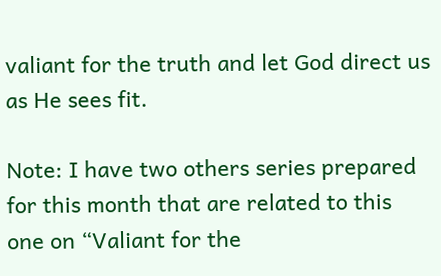valiant for the truth and let God direct us as He sees fit.

Note: I have two others series prepared for this month that are related to this one on “Valiant for the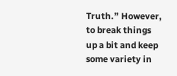Truth.” However, to break things up a bit and keep some variety in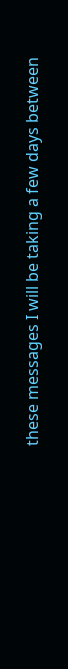these messages I will be taking a few days between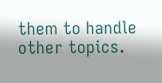them to handle other topics.